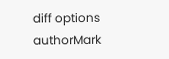diff options
authorMark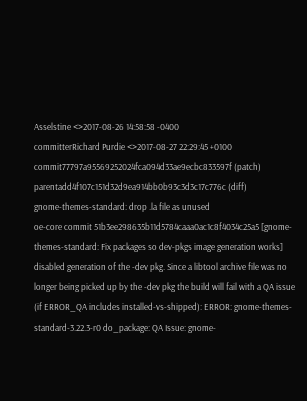Asselstine <>2017-08-26 14:58:58 -0400
committerRichard Purdie <>2017-08-27 22:29:45 +0100
commit77797a95569252024fca094d33ae9ecbc833597f (patch)
parentadd4f107c151d32d9ea914bb0b93c3d3c17c776c (diff)
gnome-themes-standard: drop .la file as unused
oe-core commit 51b3ee298635b11d5784caaa0ac1c8f4034c25a5 [gnome-themes-standard: Fix packages so dev-pkgs image generation works] disabled generation of the -dev pkg. Since a libtool archive file was no longer being picked up by the -dev pkg the build will fail with a QA issue (if ERROR_QA includes installed-vs-shipped): ERROR: gnome-themes-standard-3.22.3-r0 do_package: QA Issue: gnome-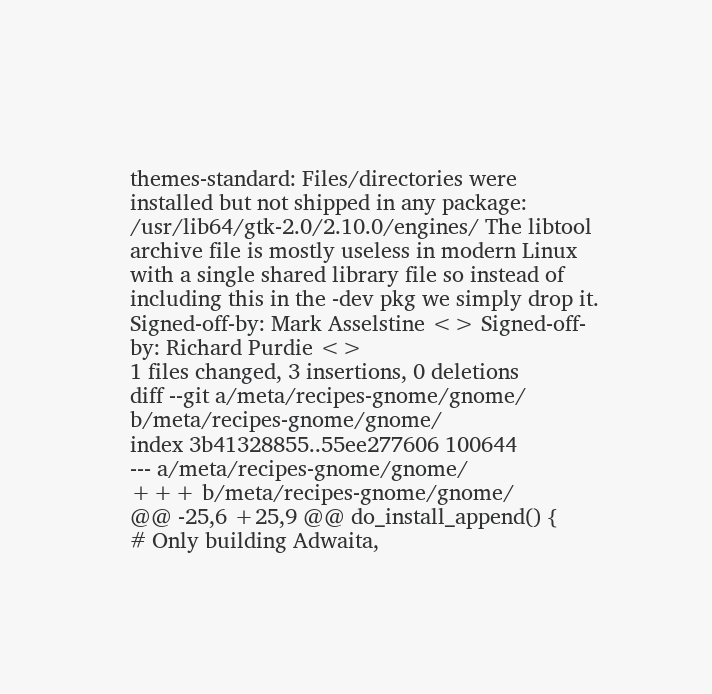themes-standard: Files/directories were installed but not shipped in any package: /usr/lib64/gtk-2.0/2.10.0/engines/ The libtool archive file is mostly useless in modern Linux with a single shared library file so instead of including this in the -dev pkg we simply drop it. Signed-off-by: Mark Asselstine <> Signed-off-by: Richard Purdie <>
1 files changed, 3 insertions, 0 deletions
diff --git a/meta/recipes-gnome/gnome/ b/meta/recipes-gnome/gnome/
index 3b41328855..55ee277606 100644
--- a/meta/recipes-gnome/gnome/
+++ b/meta/recipes-gnome/gnome/
@@ -25,6 +25,9 @@ do_install_append() {
# Only building Adwaita,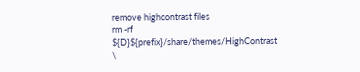remove highcontrast files
rm -rf ${D}${prefix}/share/themes/HighContrast \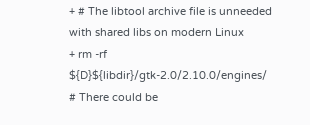+ # The libtool archive file is unneeded with shared libs on modern Linux
+ rm -rf ${D}${libdir}/gtk-2.0/2.10.0/engines/
# There could be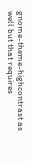gnome-theme-highcontrast as well but that requires